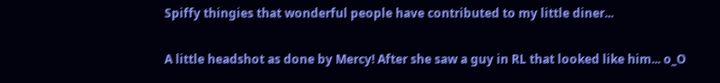Spiffy thingies that wonderful people have contributed to my little diner...

A little headshot as done by Mercy! After she saw a guy in RL that looked like him... o_O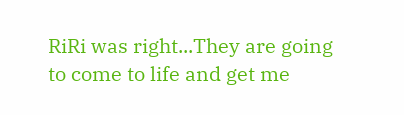RiRi was right...They are going to come to life and get me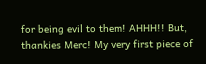for being evil to them! AHHH!! But, thankies Merc! My very first piece of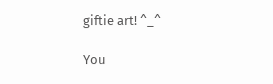giftie art! ^_^

You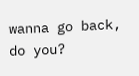wanna go back, do you?